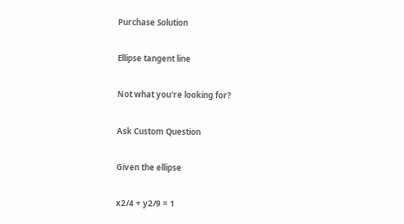Purchase Solution

Ellipse tangent line

Not what you're looking for?

Ask Custom Question

Given the ellipse

x2/4 + y2/9 = 1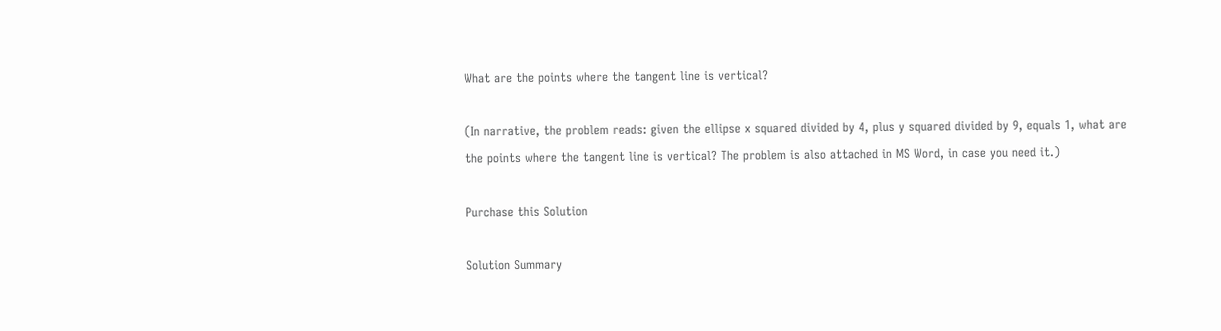What are the points where the tangent line is vertical?

(In narrative, the problem reads: given the ellipse x squared divided by 4, plus y squared divided by 9, equals 1, what are the points where the tangent line is vertical? The problem is also attached in MS Word, in case you need it.)

Purchase this Solution

Solution Summary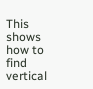This shows how to find vertical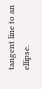tangent line to an ellipse.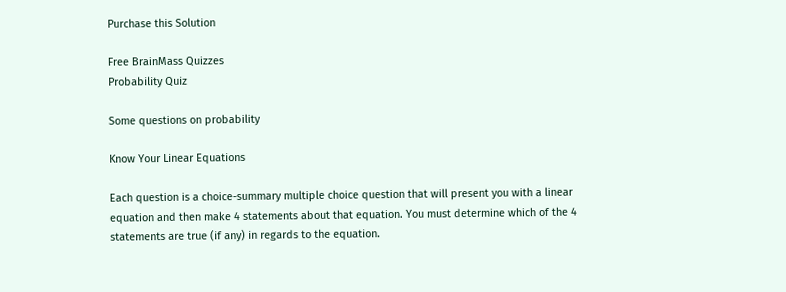Purchase this Solution

Free BrainMass Quizzes
Probability Quiz

Some questions on probability

Know Your Linear Equations

Each question is a choice-summary multiple choice question that will present you with a linear equation and then make 4 statements about that equation. You must determine which of the 4 statements are true (if any) in regards to the equation.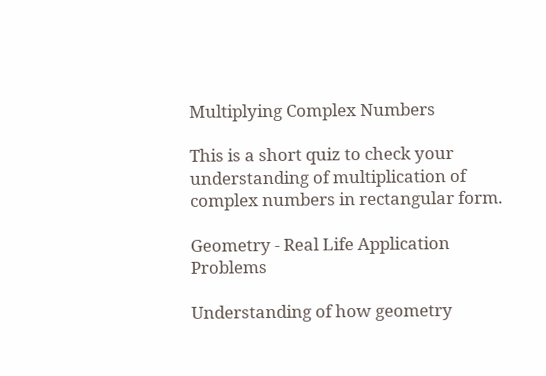Multiplying Complex Numbers

This is a short quiz to check your understanding of multiplication of complex numbers in rectangular form.

Geometry - Real Life Application Problems

Understanding of how geometry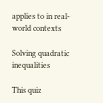applies to in real-world contexts

Solving quadratic inequalities

This quiz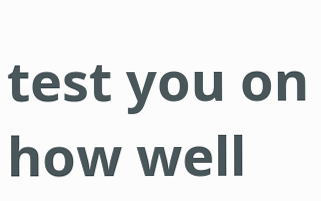test you on how well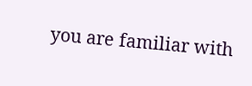you are familiar with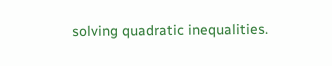solving quadratic inequalities.